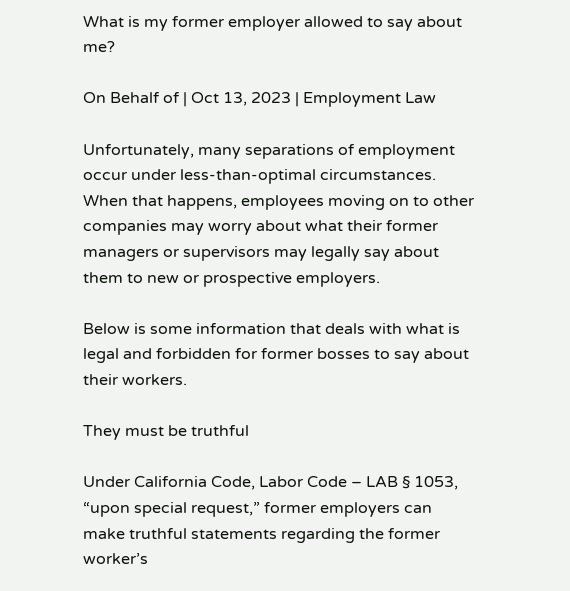What is my former employer allowed to say about me?

On Behalf of | Oct 13, 2023 | Employment Law

Unfortunately, many separations of employment occur under less-than-optimal circumstances. When that happens, employees moving on to other companies may worry about what their former managers or supervisors may legally say about them to new or prospective employers.

Below is some information that deals with what is legal and forbidden for former bosses to say about their workers.

They must be truthful

Under California Code, Labor Code – LAB § 1053, “upon special request,” former employers can make truthful statements regarding the former worker’s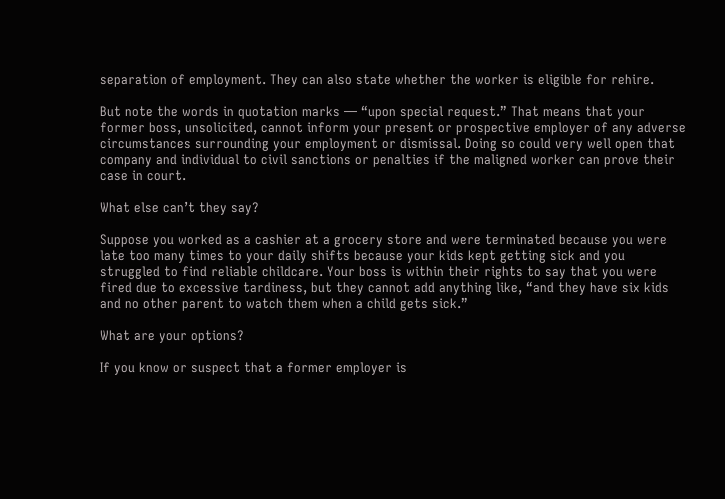separation of employment. They can also state whether the worker is eligible for rehire.

But note the words in quotation marks — “upon special request.” That means that your former boss, unsolicited, cannot inform your present or prospective employer of any adverse circumstances surrounding your employment or dismissal. Doing so could very well open that company and individual to civil sanctions or penalties if the maligned worker can prove their case in court.

What else can’t they say?

Suppose you worked as a cashier at a grocery store and were terminated because you were late too many times to your daily shifts because your kids kept getting sick and you struggled to find reliable childcare. Your boss is within their rights to say that you were fired due to excessive tardiness, but they cannot add anything like, “and they have six kids and no other parent to watch them when a child gets sick.”

What are your options?

If you know or suspect that a former employer is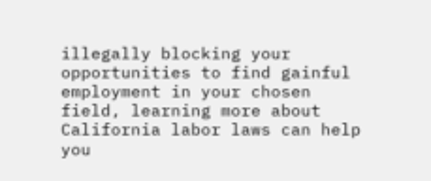illegally blocking your opportunities to find gainful employment in your chosen field, learning more about California labor laws can help you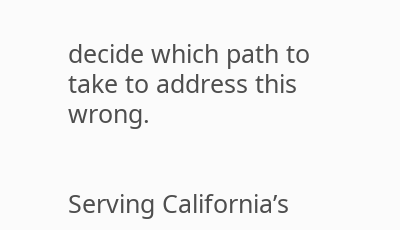decide which path to take to address this wrong.


Serving California’s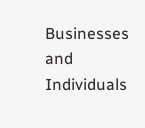Businesses and Individuals